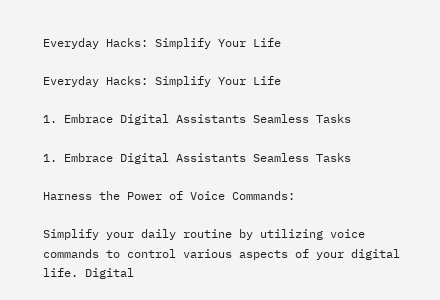Everyday Hacks: Simplify Your Life

Everyday Hacks: Simplify Your Life

1. Embrace Digital Assistants Seamless Tasks

1. Embrace Digital Assistants Seamless Tasks

Harness the Power of Voice Commands:

Simplify your daily routine by utilizing voice commands to control various aspects of your digital life. Digital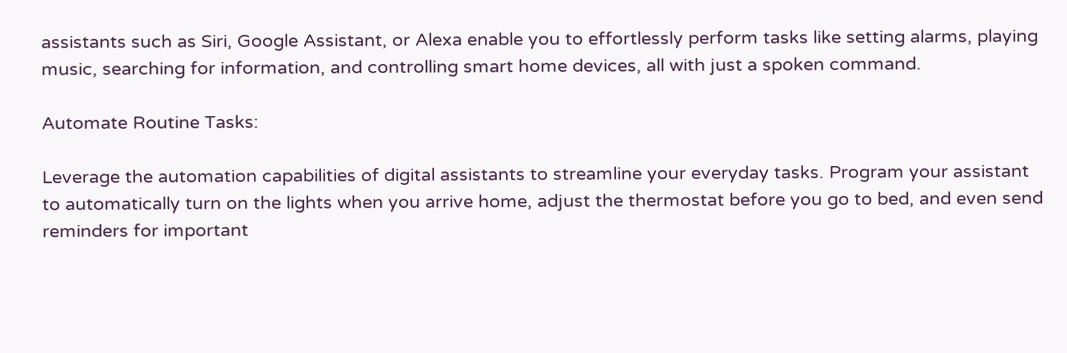assistants such as Siri, Google Assistant, or Alexa enable you to effortlessly perform tasks like setting alarms, playing music, searching for information, and controlling smart home devices, all with just a spoken command.

Automate Routine Tasks:

Leverage the automation capabilities of digital assistants to streamline your everyday tasks. Program your assistant to automatically turn on the lights when you arrive home, adjust the thermostat before you go to bed, and even send reminders for important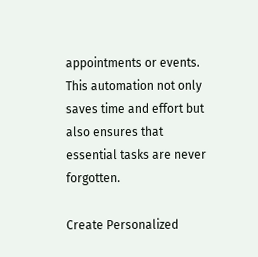appointments or events. This automation not only saves time and effort but also ensures that essential tasks are never forgotten.

Create Personalized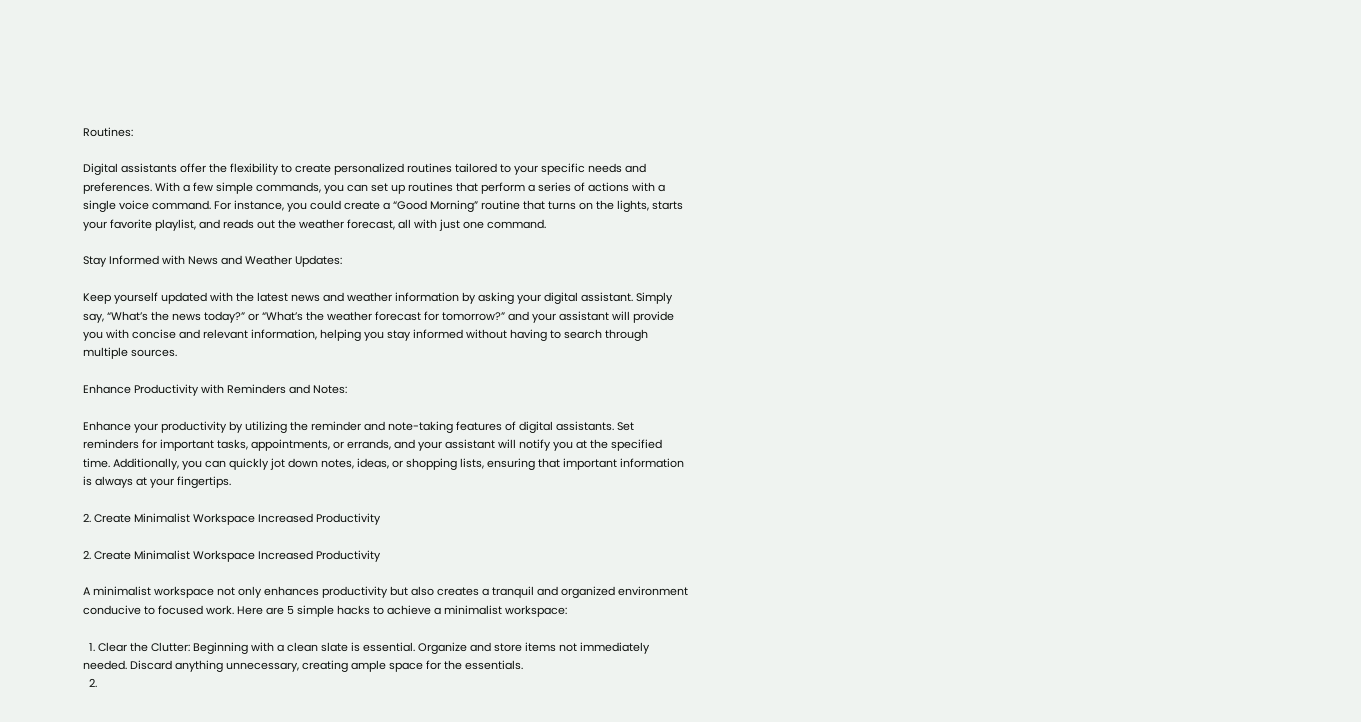Routines:

Digital assistants offer the flexibility to create personalized routines tailored to your specific needs and preferences. With a few simple commands, you can set up routines that perform a series of actions with a single voice command. For instance, you could create a “Good Morning” routine that turns on the lights, starts your favorite playlist, and reads out the weather forecast, all with just one command.

Stay Informed with News and Weather Updates:

Keep yourself updated with the latest news and weather information by asking your digital assistant. Simply say, “What’s the news today?” or “What’s the weather forecast for tomorrow?” and your assistant will provide you with concise and relevant information, helping you stay informed without having to search through multiple sources.

Enhance Productivity with Reminders and Notes:

Enhance your productivity by utilizing the reminder and note-taking features of digital assistants. Set reminders for important tasks, appointments, or errands, and your assistant will notify you at the specified time. Additionally, you can quickly jot down notes, ideas, or shopping lists, ensuring that important information is always at your fingertips.

2. Create Minimalist Workspace Increased Productivity

2. Create Minimalist Workspace Increased Productivity

A minimalist workspace not only enhances productivity but also creates a tranquil and organized environment conducive to focused work. Here are 5 simple hacks to achieve a minimalist workspace:

  1. Clear the Clutter: Beginning with a clean slate is essential. Organize and store items not immediately needed. Discard anything unnecessary, creating ample space for the essentials.
  2.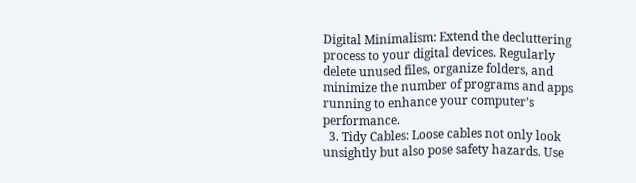Digital Minimalism: Extend the decluttering process to your digital devices. Regularly delete unused files, organize folders, and minimize the number of programs and apps running to enhance your computer’s performance.
  3. Tidy Cables: Loose cables not only look unsightly but also pose safety hazards. Use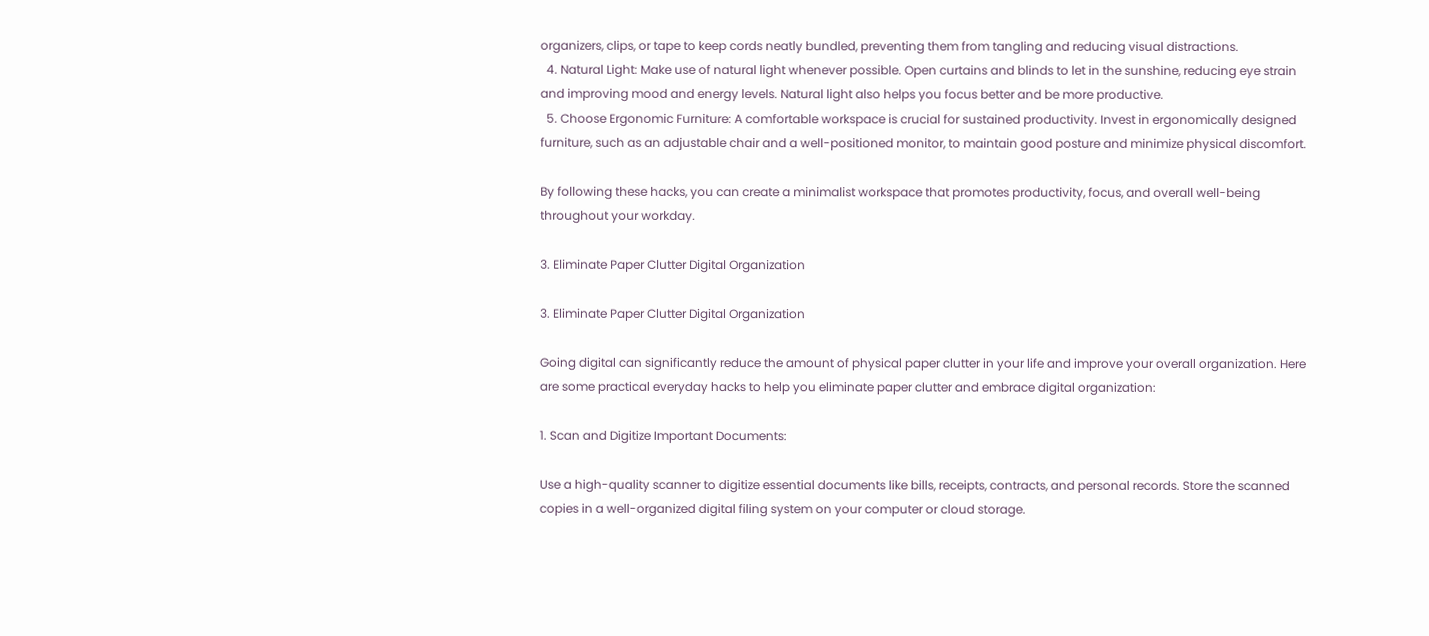organizers, clips, or tape to keep cords neatly bundled, preventing them from tangling and reducing visual distractions.
  4. Natural Light: Make use of natural light whenever possible. Open curtains and blinds to let in the sunshine, reducing eye strain and improving mood and energy levels. Natural light also helps you focus better and be more productive.
  5. Choose Ergonomic Furniture: A comfortable workspace is crucial for sustained productivity. Invest in ergonomically designed furniture, such as an adjustable chair and a well-positioned monitor, to maintain good posture and minimize physical discomfort.

By following these hacks, you can create a minimalist workspace that promotes productivity, focus, and overall well-being throughout your workday.

3. Eliminate Paper Clutter Digital Organization

3. Eliminate Paper Clutter Digital Organization

Going digital can significantly reduce the amount of physical paper clutter in your life and improve your overall organization. Here are some practical everyday hacks to help you eliminate paper clutter and embrace digital organization:

1. Scan and Digitize Important Documents:

Use a high-quality scanner to digitize essential documents like bills, receipts, contracts, and personal records. Store the scanned copies in a well-organized digital filing system on your computer or cloud storage.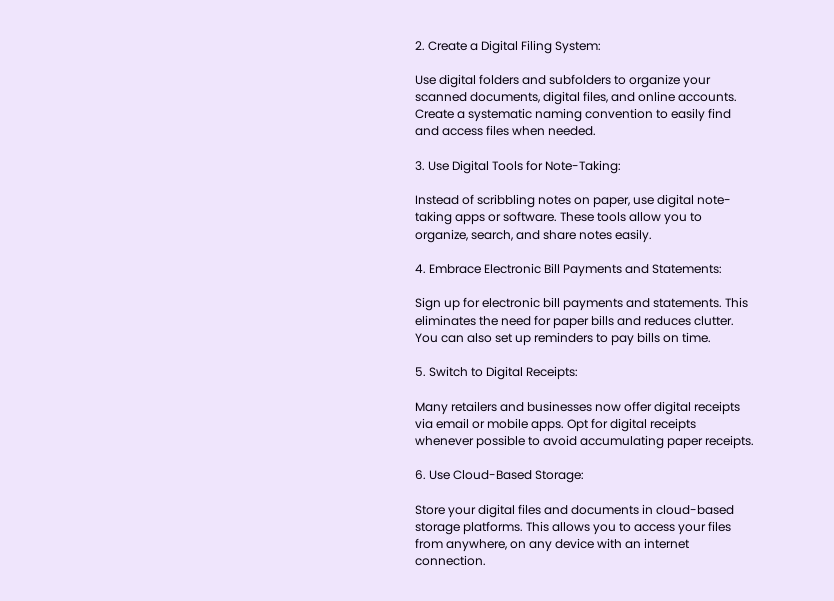2. Create a Digital Filing System:

Use digital folders and subfolders to organize your scanned documents, digital files, and online accounts. Create a systematic naming convention to easily find and access files when needed.

3. Use Digital Tools for Note-Taking:

Instead of scribbling notes on paper, use digital note-taking apps or software. These tools allow you to organize, search, and share notes easily.

4. Embrace Electronic Bill Payments and Statements:

Sign up for electronic bill payments and statements. This eliminates the need for paper bills and reduces clutter. You can also set up reminders to pay bills on time.

5. Switch to Digital Receipts:

Many retailers and businesses now offer digital receipts via email or mobile apps. Opt for digital receipts whenever possible to avoid accumulating paper receipts.

6. Use Cloud-Based Storage:

Store your digital files and documents in cloud-based storage platforms. This allows you to access your files from anywhere, on any device with an internet connection.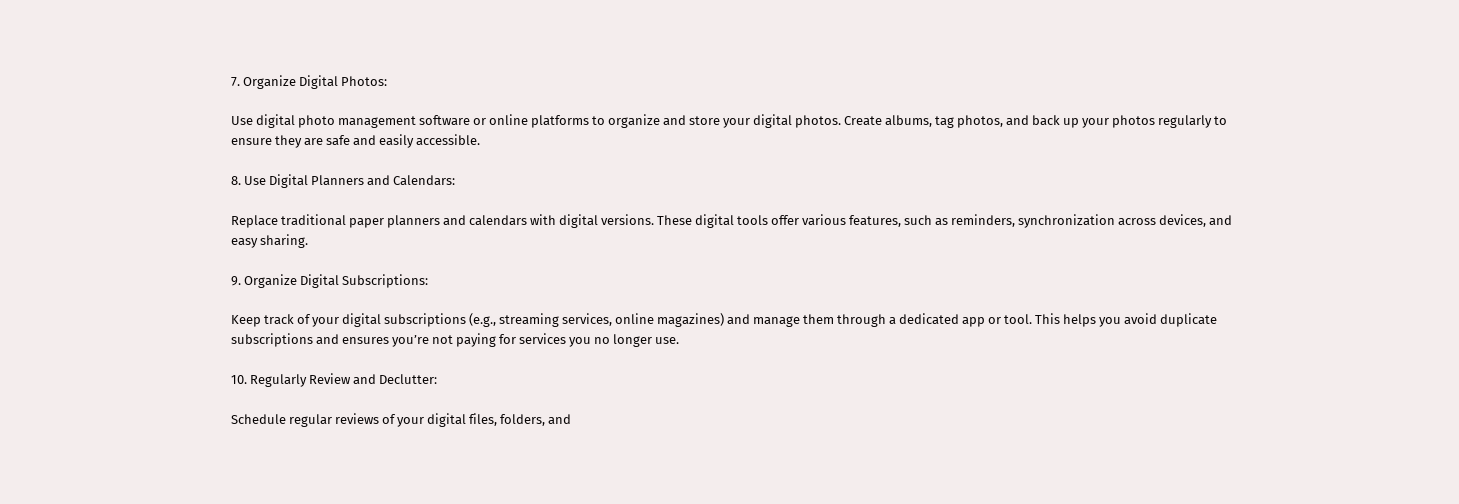7. Organize Digital Photos:

Use digital photo management software or online platforms to organize and store your digital photos. Create albums, tag photos, and back up your photos regularly to ensure they are safe and easily accessible.

8. Use Digital Planners and Calendars:

Replace traditional paper planners and calendars with digital versions. These digital tools offer various features, such as reminders, synchronization across devices, and easy sharing.

9. Organize Digital Subscriptions:

Keep track of your digital subscriptions (e.g., streaming services, online magazines) and manage them through a dedicated app or tool. This helps you avoid duplicate subscriptions and ensures you’re not paying for services you no longer use.

10. Regularly Review and Declutter:

Schedule regular reviews of your digital files, folders, and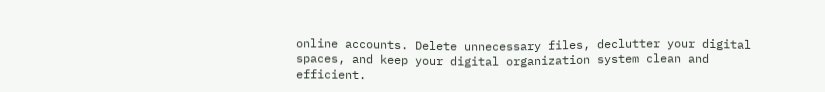online accounts. Delete unnecessary files, declutter your digital spaces, and keep your digital organization system clean and efficient.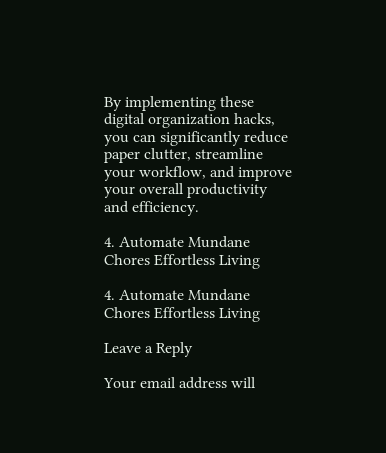By implementing these digital organization hacks, you can significantly reduce paper clutter, streamline your workflow, and improve your overall productivity and efficiency.

4. Automate Mundane Chores Effortless Living

4. Automate Mundane Chores Effortless Living

Leave a Reply

Your email address will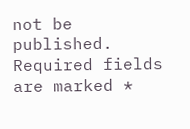not be published. Required fields are marked *